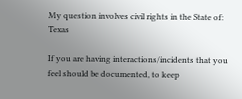My question involves civil rights in the State of: Texas

If you are having interactions/incidents that you feel should be documented, to keep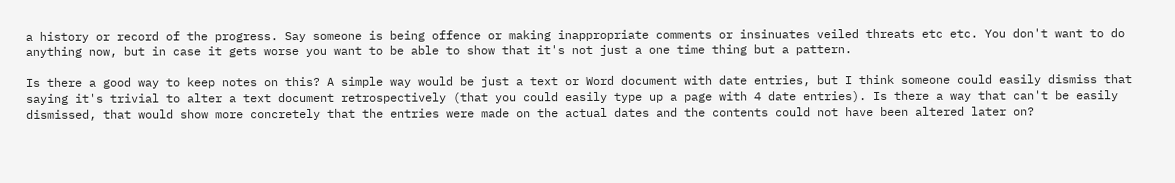a history or record of the progress. Say someone is being offence or making inappropriate comments or insinuates veiled threats etc etc. You don't want to do anything now, but in case it gets worse you want to be able to show that it's not just a one time thing but a pattern.

Is there a good way to keep notes on this? A simple way would be just a text or Word document with date entries, but I think someone could easily dismiss that saying it's trivial to alter a text document retrospectively (that you could easily type up a page with 4 date entries). Is there a way that can't be easily dismissed, that would show more concretely that the entries were made on the actual dates and the contents could not have been altered later on?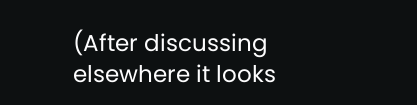(After discussing elsewhere it looks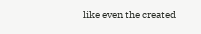like even the created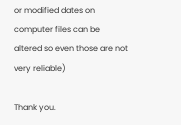or modified dates on computer files can be altered so even those are not very reliable)

Thank you.